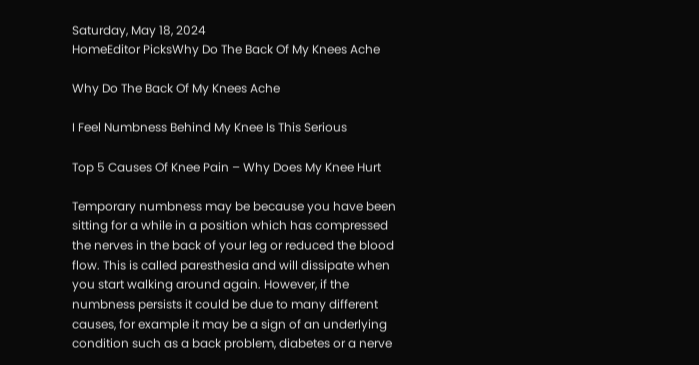Saturday, May 18, 2024
HomeEditor PicksWhy Do The Back Of My Knees Ache

Why Do The Back Of My Knees Ache

I Feel Numbness Behind My Knee Is This Serious

Top 5 Causes Of Knee Pain – Why Does My Knee Hurt

Temporary numbness may be because you have been sitting for a while in a position which has compressed the nerves in the back of your leg or reduced the blood flow. This is called paresthesia and will dissipate when you start walking around again. However, if the numbness persists it could be due to many different causes, for example it may be a sign of an underlying condition such as a back problem, diabetes or a nerve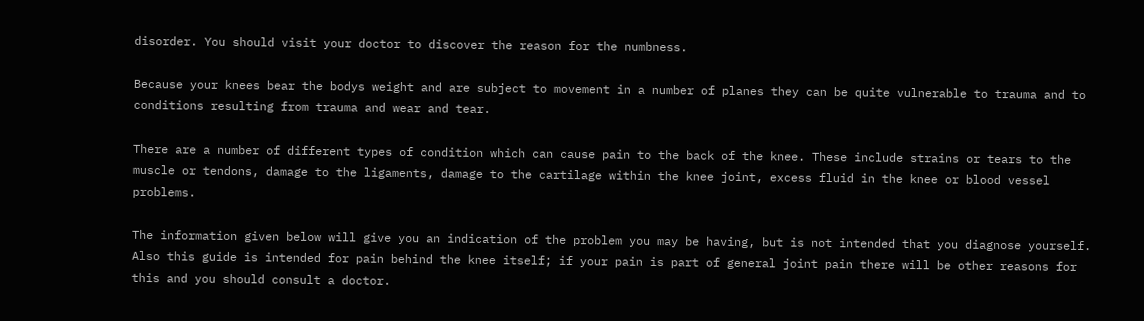disorder. You should visit your doctor to discover the reason for the numbness.

Because your knees bear the bodys weight and are subject to movement in a number of planes they can be quite vulnerable to trauma and to conditions resulting from trauma and wear and tear.

There are a number of different types of condition which can cause pain to the back of the knee. These include strains or tears to the muscle or tendons, damage to the ligaments, damage to the cartilage within the knee joint, excess fluid in the knee or blood vessel problems.

The information given below will give you an indication of the problem you may be having, but is not intended that you diagnose yourself. Also this guide is intended for pain behind the knee itself; if your pain is part of general joint pain there will be other reasons for this and you should consult a doctor.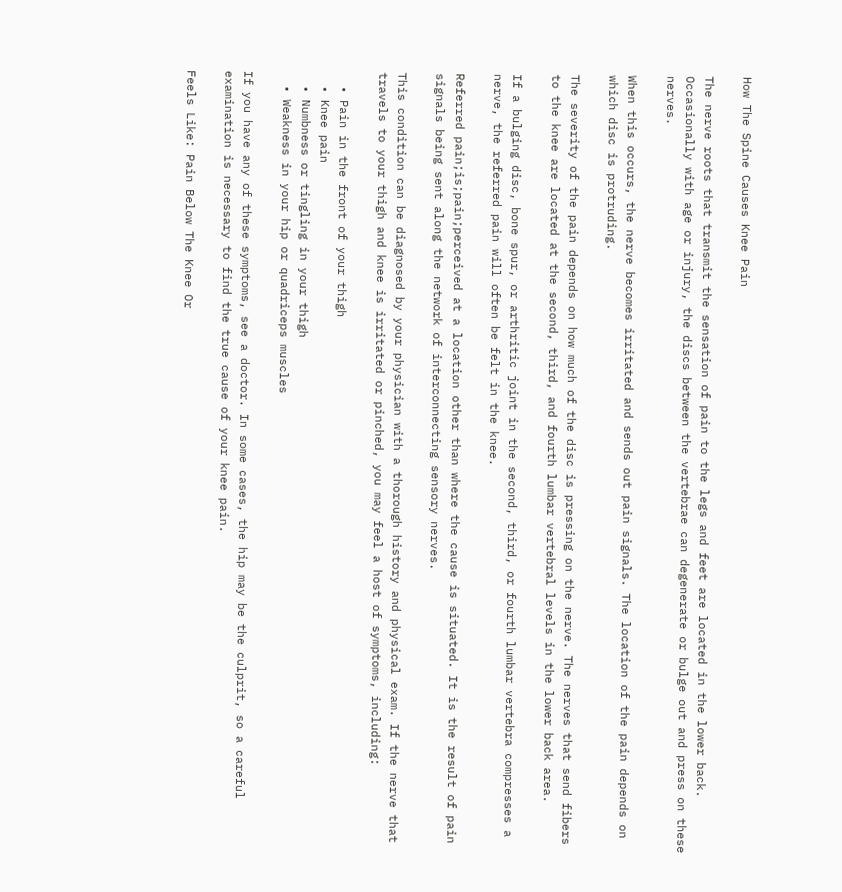How The Spine Causes Knee Pain

The nerve roots that transmit the sensation of pain to the legs and feet are located in the lower back. Occasionally with age or injury, the discs between the vertebrae can degenerate or bulge out and press on these nerves.

When this occurs, the nerve becomes irritated and sends out pain signals. The location of the pain depends on which disc is protruding.

The severity of the pain depends on how much of the disc is pressing on the nerve. The nerves that send fibers to the knee are located at the second, third, and fourth lumbar vertebral levels in the lower back area.

If a bulging disc, bone spur, or arthritic joint in the second, third, or fourth lumbar vertebra compresses a nerve, the referred pain will often be felt in the knee.

Referred pain;is;pain;perceived at a location other than where the cause is situated. It is the result of pain signals being sent along the network of interconnecting sensory nerves.

This condition can be diagnosed by your physician with a thorough history and physical exam. If the nerve that travels to your thigh and knee is irritated or pinched, you may feel a host of symptoms, including:

  • Pain in the front of your thigh
  • Knee pain
  • Numbness or tingling in your thigh
  • Weakness in your hip or quadriceps muscles

If you have any of these symptoms, see a doctor. In some cases, the hip may be the culprit, so a careful examination is necessary to find the true cause of your knee pain.

Feels Like: Pain Below The Knee Or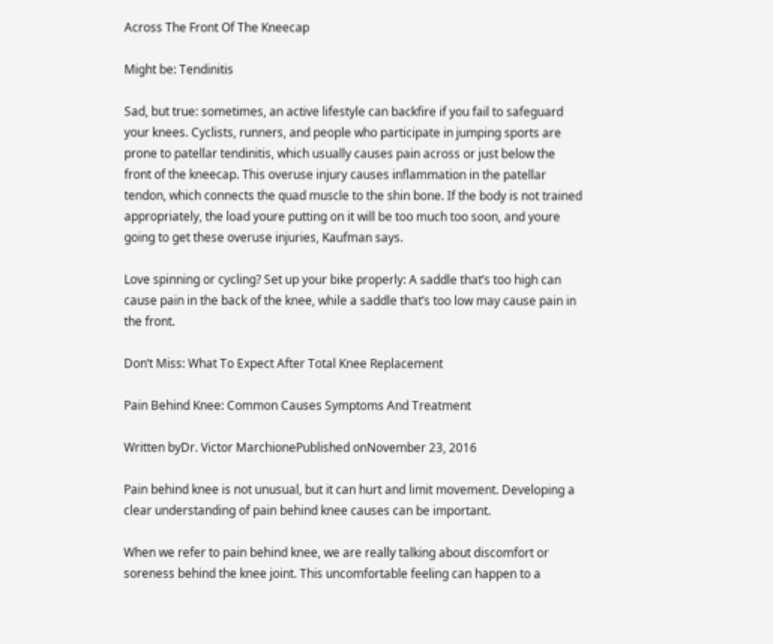Across The Front Of The Kneecap

Might be: Tendinitis

Sad, but true: sometimes, an active lifestyle can backfire if you fail to safeguard your knees. Cyclists, runners, and people who participate in jumping sports are prone to patellar tendinitis, which usually causes pain across or just below the front of the kneecap. This overuse injury causes inflammation in the patellar tendon, which connects the quad muscle to the shin bone. If the body is not trained appropriately, the load youre putting on it will be too much too soon, and youre going to get these overuse injuries, Kaufman says.

Love spinning or cycling? Set up your bike properly: A saddle that’s too high can cause pain in the back of the knee, while a saddle that’s too low may cause pain in the front.

Don’t Miss: What To Expect After Total Knee Replacement

Pain Behind Knee: Common Causes Symptoms And Treatment

Written byDr. Victor MarchionePublished onNovember 23, 2016

Pain behind knee is not unusual, but it can hurt and limit movement. Developing a clear understanding of pain behind knee causes can be important.

When we refer to pain behind knee, we are really talking about discomfort or soreness behind the knee joint. This uncomfortable feeling can happen to a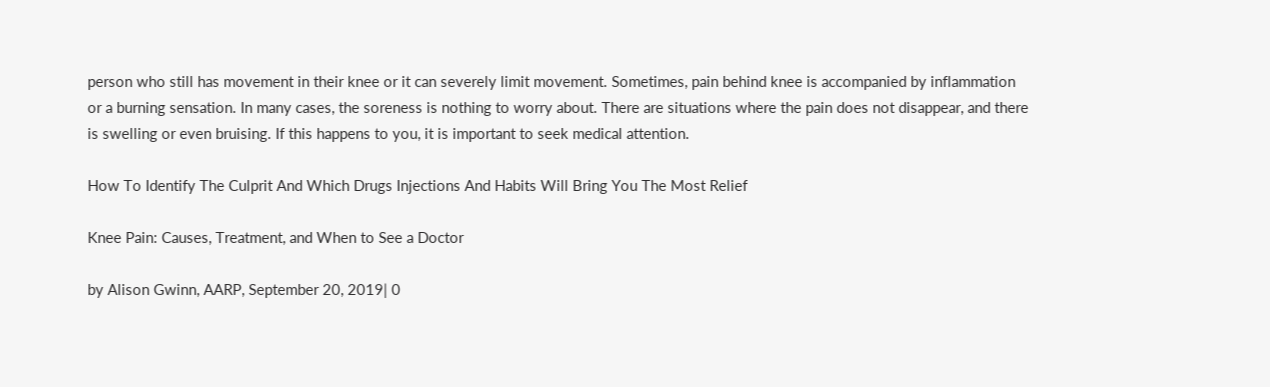person who still has movement in their knee or it can severely limit movement. Sometimes, pain behind knee is accompanied by inflammation or a burning sensation. In many cases, the soreness is nothing to worry about. There are situations where the pain does not disappear, and there is swelling or even bruising. If this happens to you, it is important to seek medical attention.

How To Identify The Culprit And Which Drugs Injections And Habits Will Bring You The Most Relief

Knee Pain: Causes, Treatment, and When to See a Doctor

by Alison Gwinn, AARP, September 20, 2019| 0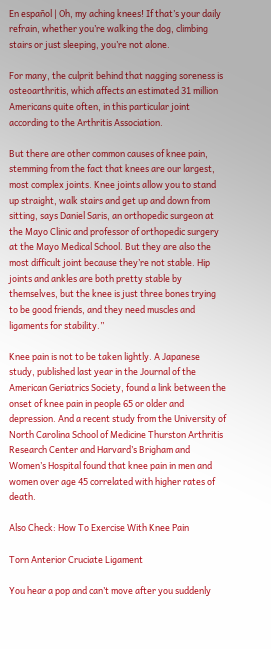En español | Oh, my aching knees! If that’s your daily refrain, whether you’re walking the dog, climbing stairs or just sleeping, you’re not alone.

For many, the culprit behind that nagging soreness is osteoarthritis, which affects an estimated 31 million Americans quite often, in this particular joint according to the Arthritis Association.

But there are other common causes of knee pain, stemming from the fact that knees are our largest, most complex joints. Knee joints allow you to stand up straight, walk stairs and get up and down from sitting, says Daniel Saris, an orthopedic surgeon at the Mayo Clinic and professor of orthopedic surgery at the Mayo Medical School. But they are also the most difficult joint because they’re not stable. Hip joints and ankles are both pretty stable by themselves, but the knee is just three bones trying to be good friends, and they need muscles and ligaments for stability.”

Knee pain is not to be taken lightly. A Japanese study, published last year in the Journal of the American Geriatrics Society, found a link between the onset of knee pain in people 65 or older and depression. And a recent study from the University of North Carolina School of Medicine Thurston Arthritis Research Center and Harvard’s Brigham and Women’s Hospital found that knee pain in men and women over age 45 correlated with higher rates of death.

Also Check: How To Exercise With Knee Pain

Torn Anterior Cruciate Ligament

You hear a pop and can’t move after you suddenly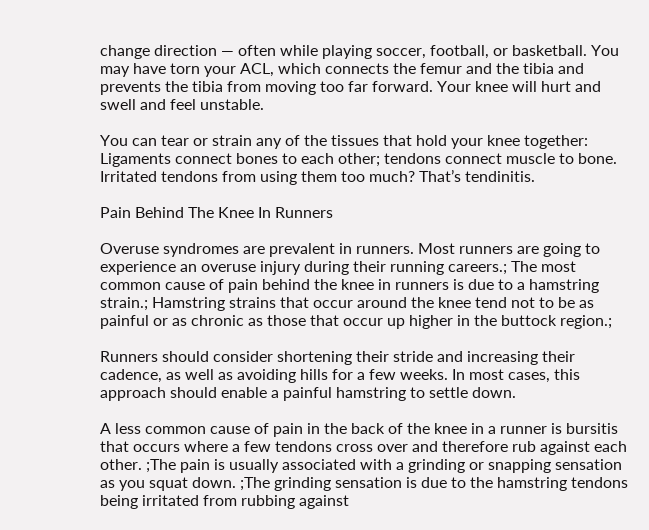change direction — often while playing soccer, football, or basketball. You may have torn your ACL, which connects the femur and the tibia and prevents the tibia from moving too far forward. Your knee will hurt and swell and feel unstable.

You can tear or strain any of the tissues that hold your knee together: Ligaments connect bones to each other; tendons connect muscle to bone. Irritated tendons from using them too much? That’s tendinitis.

Pain Behind The Knee In Runners

Overuse syndromes are prevalent in runners. Most runners are going to experience an overuse injury during their running careers.; The most common cause of pain behind the knee in runners is due to a hamstring strain.; Hamstring strains that occur around the knee tend not to be as painful or as chronic as those that occur up higher in the buttock region.;

Runners should consider shortening their stride and increasing their cadence, as well as avoiding hills for a few weeks. In most cases, this approach should enable a painful hamstring to settle down.

A less common cause of pain in the back of the knee in a runner is bursitis that occurs where a few tendons cross over and therefore rub against each other. ;The pain is usually associated with a grinding or snapping sensation as you squat down. ;The grinding sensation is due to the hamstring tendons being irritated from rubbing against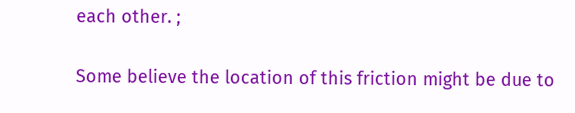each other. ;

Some believe the location of this friction might be due to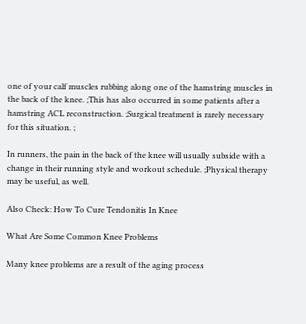one of your calf muscles rubbing along one of the hamstring muscles in the back of the knee. ;This has also occurred in some patients after a hamstring ACL reconstruction. ;Surgical treatment is rarely necessary for this situation. ;

In runners, the pain in the back of the knee will usually subside with a change in their running style and workout schedule. ;Physical therapy may be useful, as well.

Also Check: How To Cure Tendonitis In Knee

What Are Some Common Knee Problems

Many knee problems are a result of the aging process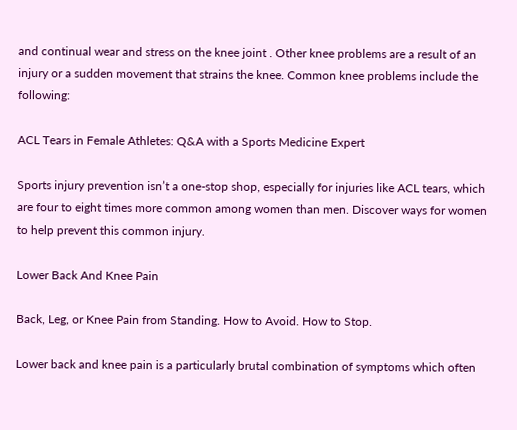and continual wear and stress on the knee joint . Other knee problems are a result of an injury or a sudden movement that strains the knee. Common knee problems include the following:

ACL Tears in Female Athletes: Q&A with a Sports Medicine Expert

Sports injury prevention isn’t a one-stop shop, especially for injuries like ACL tears, which are four to eight times more common among women than men. Discover ways for women to help prevent this common injury.

Lower Back And Knee Pain

Back, Leg, or Knee Pain from Standing. How to Avoid. How to Stop.

Lower back and knee pain is a particularly brutal combination of symptoms which often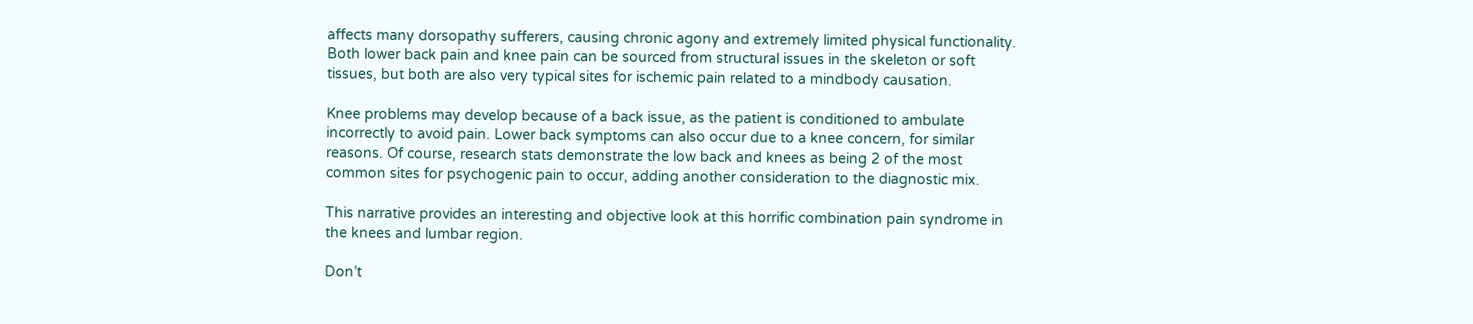affects many dorsopathy sufferers, causing chronic agony and extremely limited physical functionality. Both lower back pain and knee pain can be sourced from structural issues in the skeleton or soft tissues, but both are also very typical sites for ischemic pain related to a mindbody causation.

Knee problems may develop because of a back issue, as the patient is conditioned to ambulate incorrectly to avoid pain. Lower back symptoms can also occur due to a knee concern, for similar reasons. Of course, research stats demonstrate the low back and knees as being 2 of the most common sites for psychogenic pain to occur, adding another consideration to the diagnostic mix.

This narrative provides an interesting and objective look at this horrific combination pain syndrome in the knees and lumbar region.

Don’t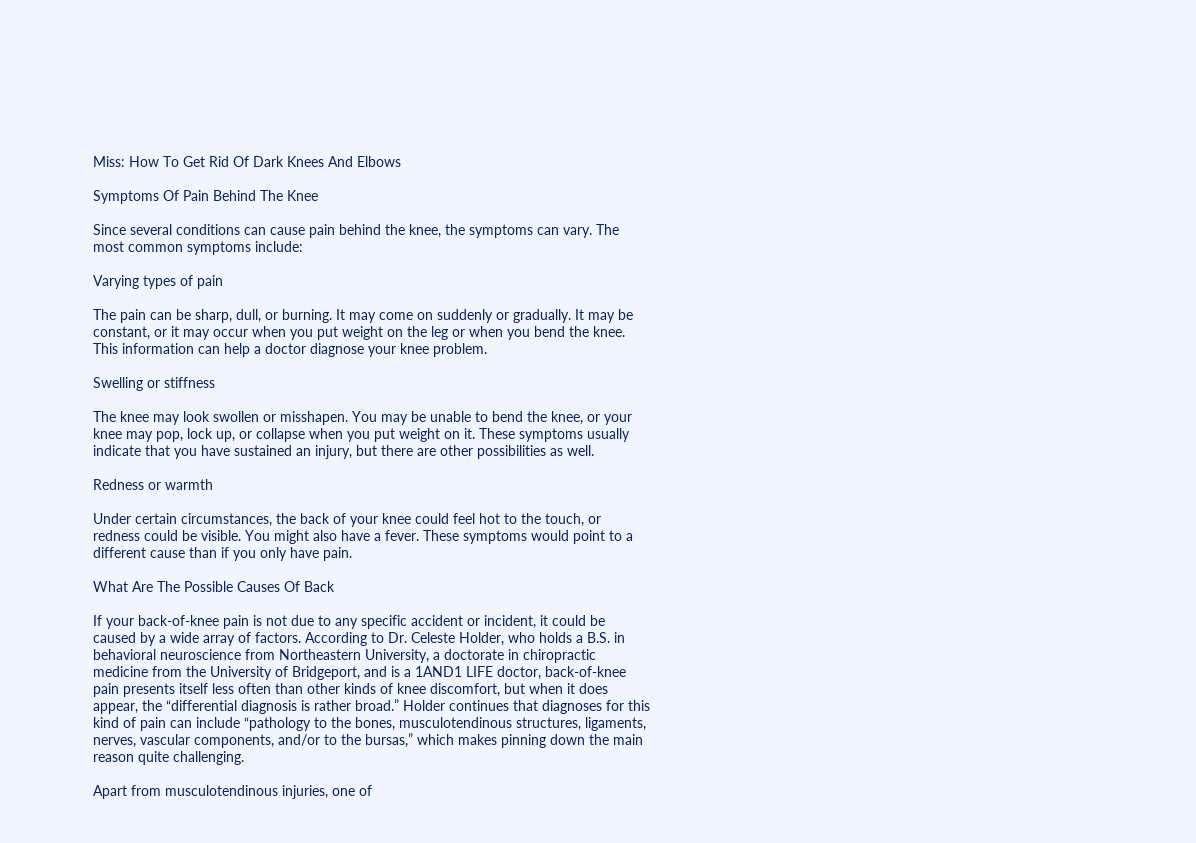Miss: How To Get Rid Of Dark Knees And Elbows

Symptoms Of Pain Behind The Knee

Since several conditions can cause pain behind the knee, the symptoms can vary. The most common symptoms include:

Varying types of pain

The pain can be sharp, dull, or burning. It may come on suddenly or gradually. It may be constant, or it may occur when you put weight on the leg or when you bend the knee. This information can help a doctor diagnose your knee problem.

Swelling or stiffness

The knee may look swollen or misshapen. You may be unable to bend the knee, or your knee may pop, lock up, or collapse when you put weight on it. These symptoms usually indicate that you have sustained an injury, but there are other possibilities as well.

Redness or warmth

Under certain circumstances, the back of your knee could feel hot to the touch, or redness could be visible. You might also have a fever. These symptoms would point to a different cause than if you only have pain.

What Are The Possible Causes Of Back

If your back-of-knee pain is not due to any specific accident or incident, it could be caused by a wide array of factors. According to Dr. Celeste Holder, who holds a B.S. in behavioral neuroscience from Northeastern University, a doctorate in chiropractic medicine from the University of Bridgeport, and is a 1AND1 LIFE doctor, back-of-knee pain presents itself less often than other kinds of knee discomfort, but when it does appear, the “differential diagnosis is rather broad.” Holder continues that diagnoses for this kind of pain can include “pathology to the bones, musculotendinous structures, ligaments, nerves, vascular components, and/or to the bursas,” which makes pinning down the main reason quite challenging.

Apart from musculotendinous injuries, one of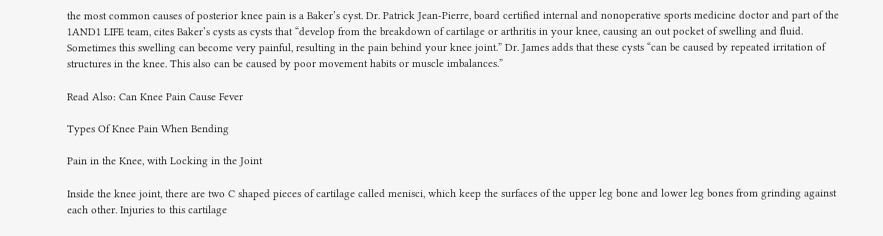the most common causes of posterior knee pain is a Baker’s cyst. Dr. Patrick Jean-Pierre, board certified internal and nonoperative sports medicine doctor and part of the 1AND1 LIFE team, cites Baker’s cysts as cysts that “develop from the breakdown of cartilage or arthritis in your knee, causing an out pocket of swelling and fluid. Sometimes this swelling can become very painful, resulting in the pain behind your knee joint.” Dr. James adds that these cysts “can be caused by repeated irritation of structures in the knee. This also can be caused by poor movement habits or muscle imbalances.”

Read Also: Can Knee Pain Cause Fever

Types Of Knee Pain When Bending

Pain in the Knee, with Locking in the Joint

Inside the knee joint, there are two C shaped pieces of cartilage called menisci, which keep the surfaces of the upper leg bone and lower leg bones from grinding against each other. Injuries to this cartilage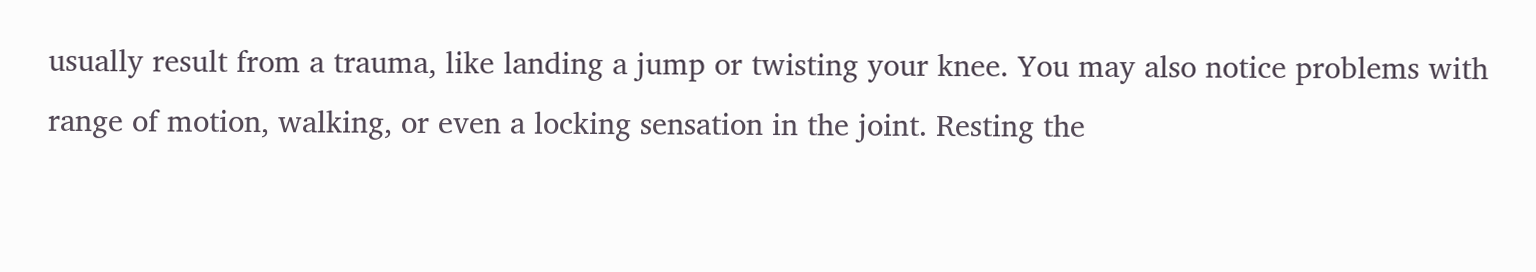usually result from a trauma, like landing a jump or twisting your knee. You may also notice problems with range of motion, walking, or even a locking sensation in the joint. Resting the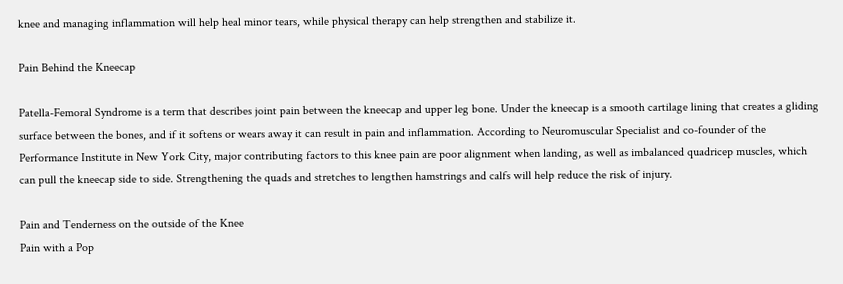knee and managing inflammation will help heal minor tears, while physical therapy can help strengthen and stabilize it.

Pain Behind the Kneecap

Patella-Femoral Syndrome is a term that describes joint pain between the kneecap and upper leg bone. Under the kneecap is a smooth cartilage lining that creates a gliding surface between the bones, and if it softens or wears away it can result in pain and inflammation. According to Neuromuscular Specialist and co-founder of the Performance Institute in New York City, major contributing factors to this knee pain are poor alignment when landing, as well as imbalanced quadricep muscles, which can pull the kneecap side to side. Strengthening the quads and stretches to lengthen hamstrings and calfs will help reduce the risk of injury.

Pain and Tenderness on the outside of the Knee
Pain with a Pop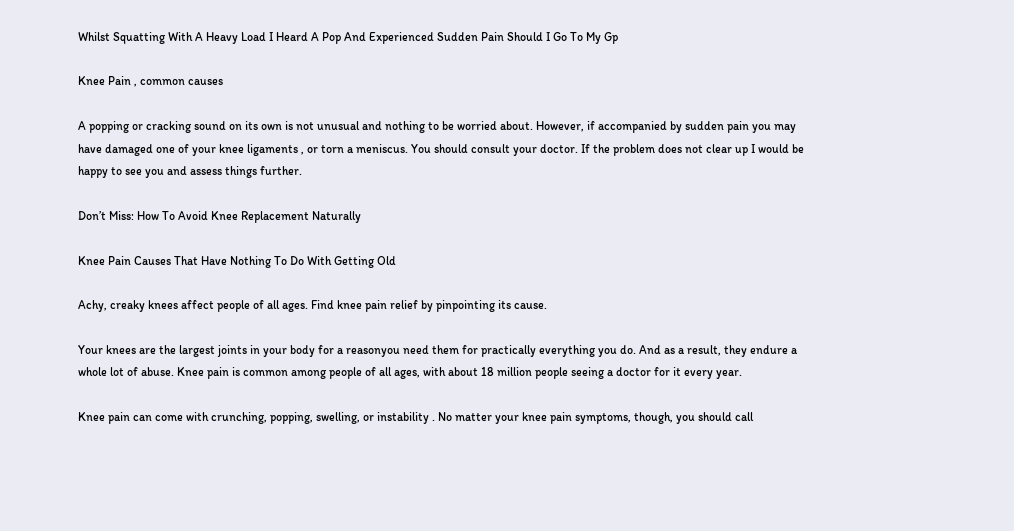Whilst Squatting With A Heavy Load I Heard A Pop And Experienced Sudden Pain Should I Go To My Gp

Knee Pain , common causes

A popping or cracking sound on its own is not unusual and nothing to be worried about. However, if accompanied by sudden pain you may have damaged one of your knee ligaments , or torn a meniscus. You should consult your doctor. If the problem does not clear up I would be happy to see you and assess things further.

Don’t Miss: How To Avoid Knee Replacement Naturally

Knee Pain Causes That Have Nothing To Do With Getting Old

Achy, creaky knees affect people of all ages. Find knee pain relief by pinpointing its cause.

Your knees are the largest joints in your body for a reasonyou need them for practically everything you do. And as a result, they endure a whole lot of abuse. Knee pain is common among people of all ages, with about 18 million people seeing a doctor for it every year.

Knee pain can come with crunching, popping, swelling, or instability . No matter your knee pain symptoms, though, you should call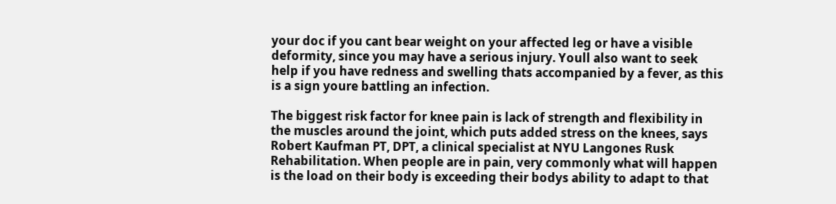your doc if you cant bear weight on your affected leg or have a visible deformity, since you may have a serious injury. Youll also want to seek help if you have redness and swelling thats accompanied by a fever, as this is a sign youre battling an infection.

The biggest risk factor for knee pain is lack of strength and flexibility in the muscles around the joint, which puts added stress on the knees, says Robert Kaufman PT, DPT, a clinical specialist at NYU Langones Rusk Rehabilitation. When people are in pain, very commonly what will happen is the load on their body is exceeding their bodys ability to adapt to that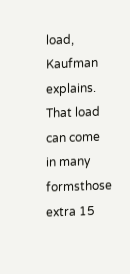load, Kaufman explains. That load can come in many formsthose extra 15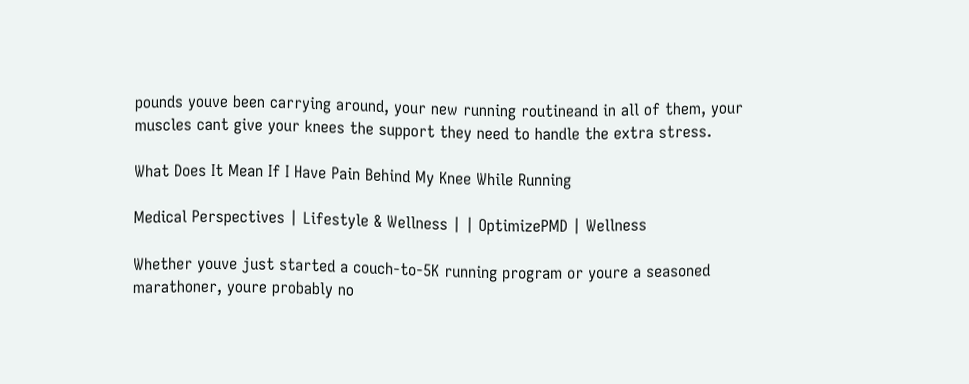pounds youve been carrying around, your new running routineand in all of them, your muscles cant give your knees the support they need to handle the extra stress.

What Does It Mean If I Have Pain Behind My Knee While Running

Medical Perspectives | Lifestyle & Wellness | | OptimizePMD | Wellness

Whether youve just started a couch-to-5K running program or youre a seasoned marathoner, youre probably no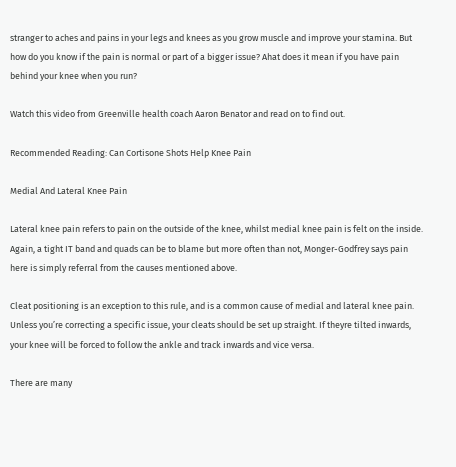stranger to aches and pains in your legs and knees as you grow muscle and improve your stamina. But how do you know if the pain is normal or part of a bigger issue? Ahat does it mean if you have pain behind your knee when you run?

Watch this video from Greenville health coach Aaron Benator and read on to find out.

Recommended Reading: Can Cortisone Shots Help Knee Pain

Medial And Lateral Knee Pain

Lateral knee pain refers to pain on the outside of the knee, whilst medial knee pain is felt on the inside. Again, a tight IT band and quads can be to blame but more often than not, Monger-Godfrey says pain here is simply referral from the causes mentioned above.

Cleat positioning is an exception to this rule, and is a common cause of medial and lateral knee pain. Unless you’re correcting a specific issue, your cleats should be set up straight. If theyre tilted inwards, your knee will be forced to follow the ankle and track inwards and vice versa.

There are many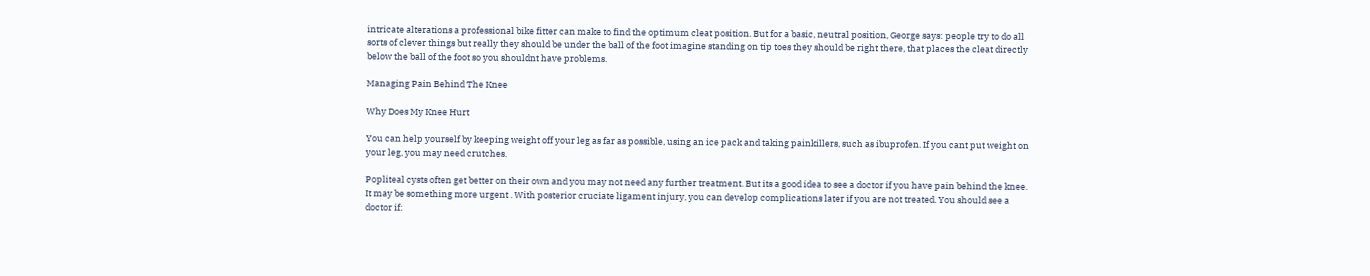intricate alterations a professional bike fitter can make to find the optimum cleat position. But for a basic, neutral position, George says: people try to do all sorts of clever things but really they should be under the ball of the foot imagine standing on tip toes they should be right there, that places the cleat directly below the ball of the foot so you shouldnt have problems.

Managing Pain Behind The Knee

Why Does My Knee Hurt

You can help yourself by keeping weight off your leg as far as possible, using an ice pack and taking painkillers, such as ibuprofen. If you cant put weight on your leg, you may need crutches.

Popliteal cysts often get better on their own and you may not need any further treatment. But its a good idea to see a doctor if you have pain behind the knee. It may be something more urgent . With posterior cruciate ligament injury, you can develop complications later if you are not treated. You should see a doctor if: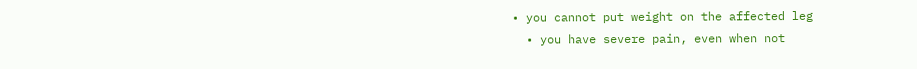• you cannot put weight on the affected leg
  • you have severe pain, even when not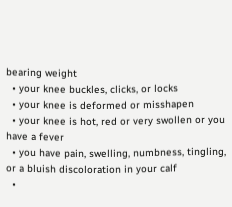bearing weight
  • your knee buckles, clicks, or locks
  • your knee is deformed or misshapen
  • your knee is hot, red or very swollen or you have a fever
  • you have pain, swelling, numbness, tingling, or a bluish discoloration in your calf
  •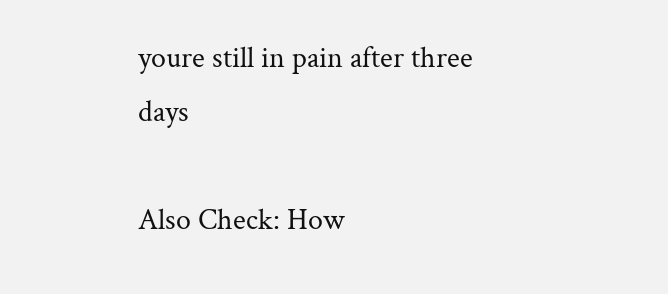youre still in pain after three days

Also Check: How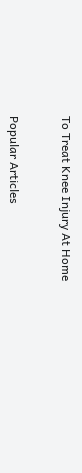To Treat Knee Injury At Home


Popular Articles